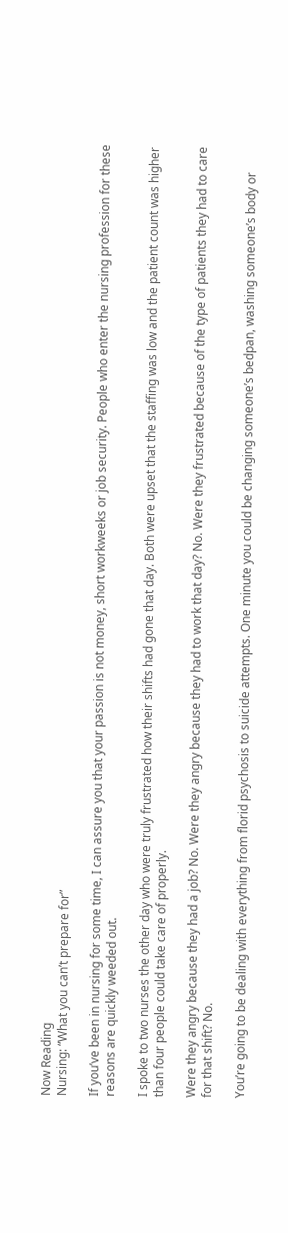Now Reading
Nursing: “What you can’t prepare for”

If you’ve been in nursing for some time, I can assure you that your passion is not money, short workweeks or job security. People who enter the nursing profession for these reasons are quickly weeded out.

I spoke to two nurses the other day who were truly frustrated how their shifts had gone that day. Both were upset that the staffing was low and the patient count was higher than four people could take care of properly.

Were they angry because they had a job? No. Were they angry because they had to work that day? No. Were they frustrated because of the type of patients they had to care for that shift? No.

You’re going to be dealing with everything from florid psychosis to suicide attempts. One minute you could be changing someone’s bedpan, washing someone’s body or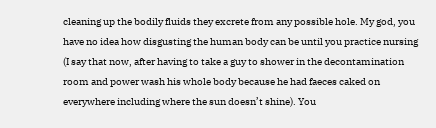cleaning up the bodily fluids they excrete from any possible hole. My god, you have no idea how disgusting the human body can be until you practice nursing (I say that now, after having to take a guy to shower in the decontamination room and power wash his whole body because he had faeces caked on everywhere including where the sun doesn’t shine). You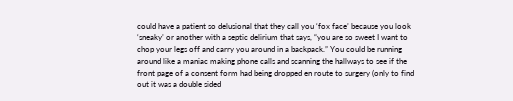could have a patient so delusional that they call you ‘fox face’ because you look ‘sneaky’ or another with a septic delirium that says, “you are so sweet I want to chop your legs off and carry you around in a backpack.” You could be running around like a maniac making phone calls and scanning the hallways to see if the front page of a consent form had being dropped en route to surgery (only to find out it was a double sided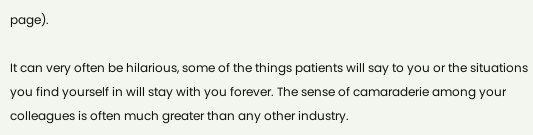page).

It can very often be hilarious, some of the things patients will say to you or the situations you find yourself in will stay with you forever. The sense of camaraderie among your colleagues is often much greater than any other industry.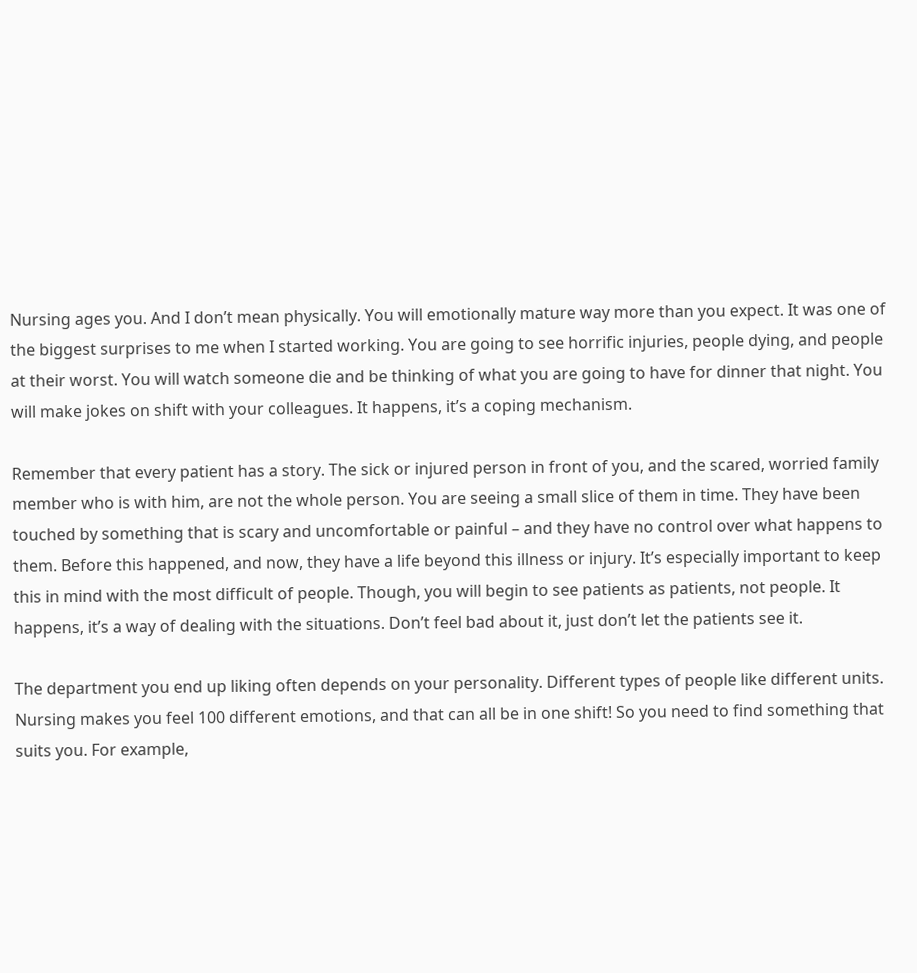Nursing ages you. And I don’t mean physically. You will emotionally mature way more than you expect. It was one of the biggest surprises to me when I started working. You are going to see horrific injuries, people dying, and people at their worst. You will watch someone die and be thinking of what you are going to have for dinner that night. You will make jokes on shift with your colleagues. It happens, it’s a coping mechanism.

Remember that every patient has a story. The sick or injured person in front of you, and the scared, worried family member who is with him, are not the whole person. You are seeing a small slice of them in time. They have been touched by something that is scary and uncomfortable or painful – and they have no control over what happens to them. Before this happened, and now, they have a life beyond this illness or injury. It’s especially important to keep this in mind with the most difficult of people. Though, you will begin to see patients as patients, not people. It happens, it’s a way of dealing with the situations. Don’t feel bad about it, just don’t let the patients see it.

The department you end up liking often depends on your personality. Different types of people like different units. Nursing makes you feel 100 different emotions, and that can all be in one shift! So you need to find something that suits you. For example,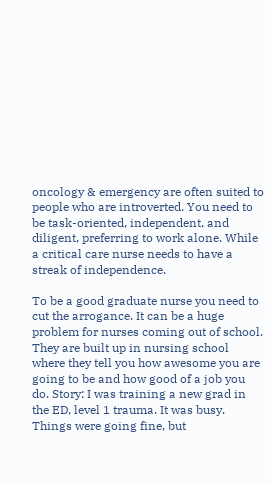oncology & emergency are often suited to people who are introverted. You need to be task-oriented, independent, and diligent, preferring to work alone. While a critical care nurse needs to have a streak of independence.

To be a good graduate nurse you need to cut the arrogance. It can be a huge problem for nurses coming out of school. They are built up in nursing school where they tell you how awesome you are going to be and how good of a job you do. Story: I was training a new grad in the ED, level 1 trauma. It was busy. Things were going fine, but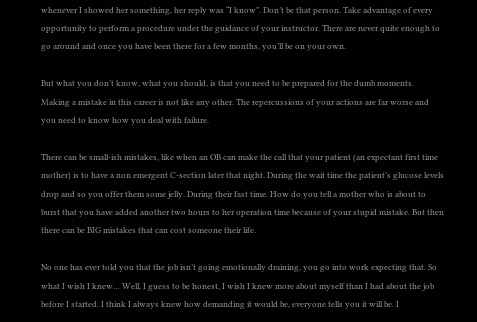whenever I showed her something, her reply was “I know”. Don’t be that person. Take advantage of every opportunity to perform a procedure under the guidance of your instructor. There are never quite enough to go around and once you have been there for a few months, you’ll be on your own.

But what you don’t know, what you should, is that you need to be prepared for the dumb moments. Making a mistake in this career is not like any other. The repercussions of your actions are far worse and you need to know how you deal with failure.

There can be small-ish mistakes, like when an OB can make the call that your patient (an expectant first time mother) is to have a non emergent C-section later that night. During the wait time the patient’s glucose levels drop and so you offer them some jelly. During their fast time. How do you tell a mother who is about to burst that you have added another two hours to her operation time because of your stupid mistake. But then there can be BIG mistakes that can cost someone their life.

No one has ever told you that the job isn’t going emotionally draining, you go into work expecting that. So what I wish I knew… Well, I guess to be honest, I wish I knew more about myself than I had about the job before I started. I think I always knew how demanding it would be, everyone tells you it will be. I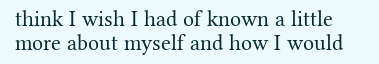think I wish I had of known a little more about myself and how I would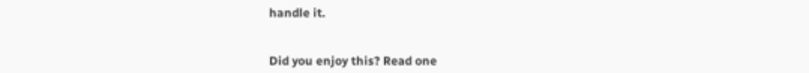handle it.


Did you enjoy this? Read one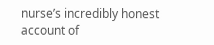nurse’s incredibly honest account of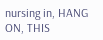nursing in, HANG ON, THIS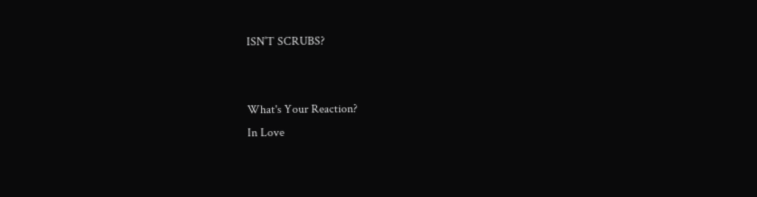ISN’T SCRUBS?


What's Your Reaction?
In Love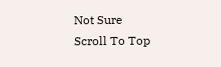Not Sure
Scroll To Top